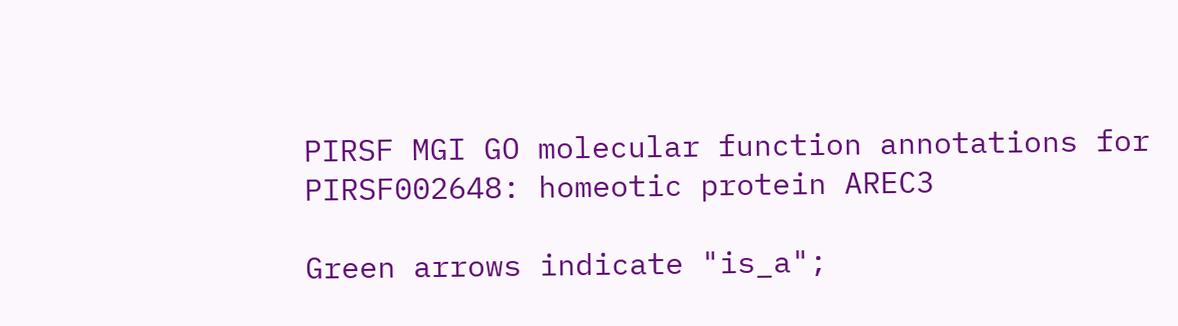PIRSF MGI GO molecular function annotations for PIRSF002648: homeotic protein AREC3

Green arrows indicate "is_a";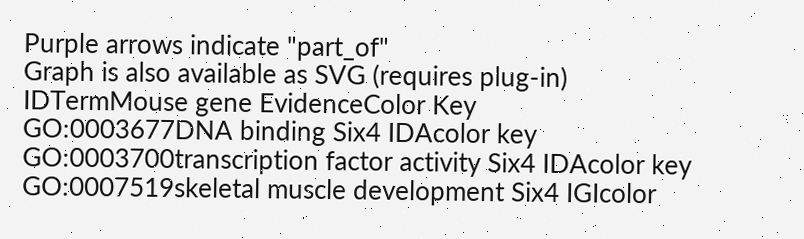Purple arrows indicate "part_of"
Graph is also available as SVG (requires plug-in)
IDTermMouse gene EvidenceColor Key
GO:0003677DNA binding Six4 IDAcolor key
GO:0003700transcription factor activity Six4 IDAcolor key
GO:0007519skeletal muscle development Six4 IGIcolor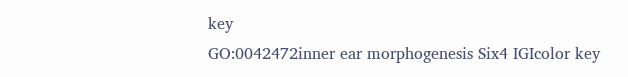key
GO:0042472inner ear morphogenesis Six4 IGIcolor key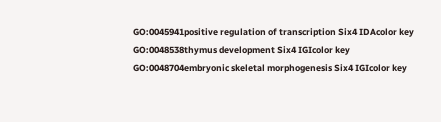GO:0045941positive regulation of transcription Six4 IDAcolor key
GO:0048538thymus development Six4 IGIcolor key
GO:0048704embryonic skeletal morphogenesis Six4 IGIcolor key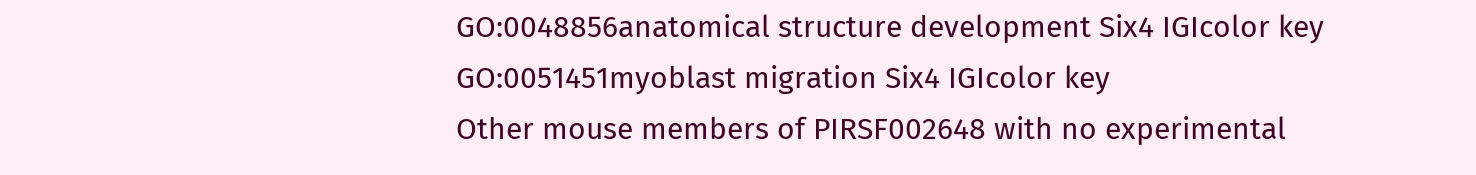GO:0048856anatomical structure development Six4 IGIcolor key
GO:0051451myoblast migration Six4 IGIcolor key
Other mouse members of PIRSF002648 with no experimental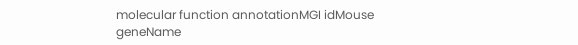molecular function annotationMGI idMouse geneName